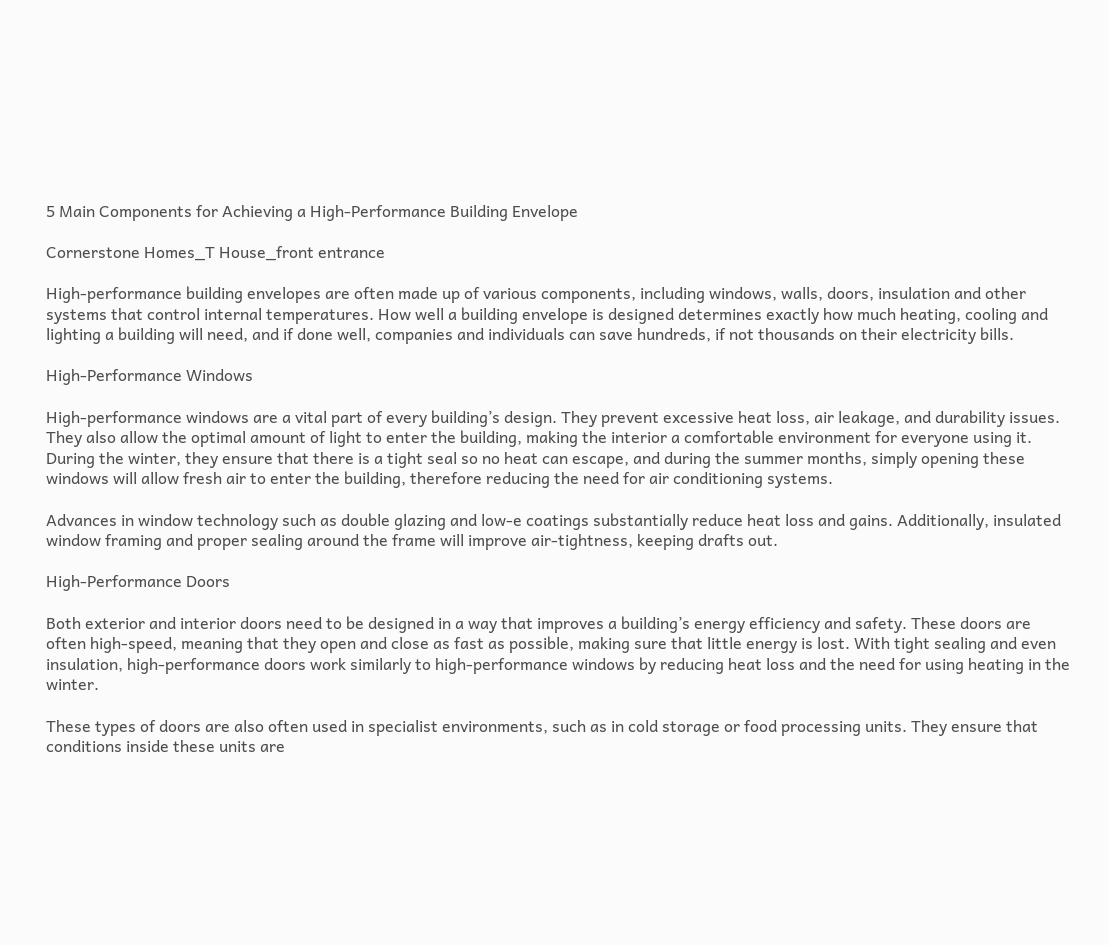5 Main Components for Achieving a High-Performance Building Envelope

Cornerstone Homes_T House_front entrance

High-performance building envelopes are often made up of various components, including windows, walls, doors, insulation and other systems that control internal temperatures. How well a building envelope is designed determines exactly how much heating, cooling and lighting a building will need, and if done well, companies and individuals can save hundreds, if not thousands on their electricity bills.

High-Performance Windows

High-performance windows are a vital part of every building’s design. They prevent excessive heat loss, air leakage, and durability issues. They also allow the optimal amount of light to enter the building, making the interior a comfortable environment for everyone using it. During the winter, they ensure that there is a tight seal so no heat can escape, and during the summer months, simply opening these windows will allow fresh air to enter the building, therefore reducing the need for air conditioning systems.

Advances in window technology such as double glazing and low-e coatings substantially reduce heat loss and gains. Additionally, insulated window framing and proper sealing around the frame will improve air-tightness, keeping drafts out.

High-Performance Doors

Both exterior and interior doors need to be designed in a way that improves a building’s energy efficiency and safety. These doors are often high-speed, meaning that they open and close as fast as possible, making sure that little energy is lost. With tight sealing and even insulation, high-performance doors work similarly to high-performance windows by reducing heat loss and the need for using heating in the winter.

These types of doors are also often used in specialist environments, such as in cold storage or food processing units. They ensure that conditions inside these units are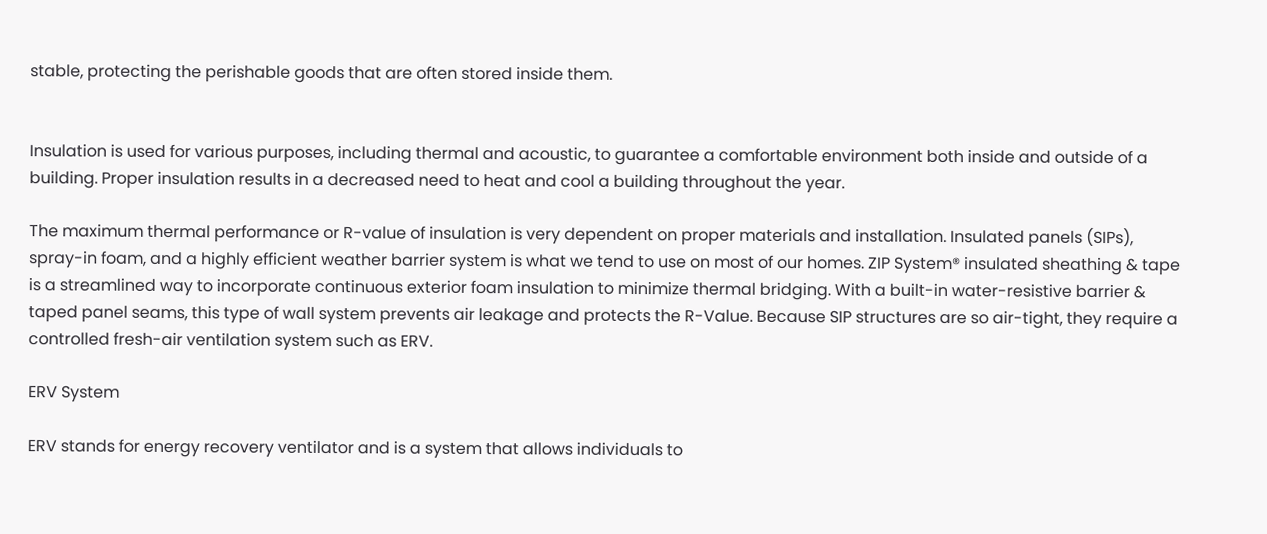stable, protecting the perishable goods that are often stored inside them.


Insulation is used for various purposes, including thermal and acoustic, to guarantee a comfortable environment both inside and outside of a building. Proper insulation results in a decreased need to heat and cool a building throughout the year.

The maximum thermal performance or R-value of insulation is very dependent on proper materials and installation. Insulated panels (SIPs), spray-in foam, and a highly efficient weather barrier system is what we tend to use on most of our homes. ZIP System® insulated sheathing & tape is a streamlined way to incorporate continuous exterior foam insulation to minimize thermal bridging. With a built-in water-resistive barrier & taped panel seams, this type of wall system prevents air leakage and protects the R-Value. Because SIP structures are so air-tight, they require a controlled fresh-air ventilation system such as ERV.

ERV System

ERV stands for energy recovery ventilator and is a system that allows individuals to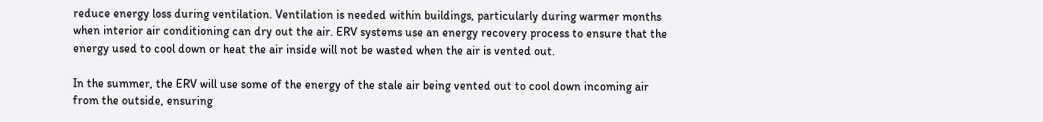reduce energy loss during ventilation. Ventilation is needed within buildings, particularly during warmer months when interior air conditioning can dry out the air. ERV systems use an energy recovery process to ensure that the energy used to cool down or heat the air inside will not be wasted when the air is vented out.

In the summer, the ERV will use some of the energy of the stale air being vented out to cool down incoming air from the outside, ensuring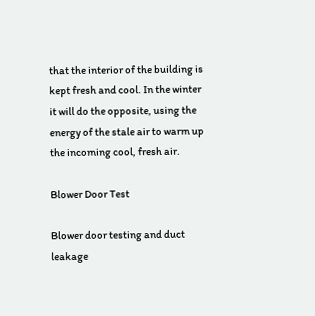that the interior of the building is kept fresh and cool. In the winter it will do the opposite, using the energy of the stale air to warm up the incoming cool, fresh air.

Blower Door Test

Blower door testing and duct leakage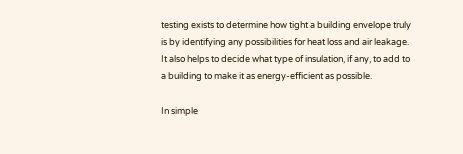testing exists to determine how tight a building envelope truly is by identifying any possibilities for heat loss and air leakage. It also helps to decide what type of insulation, if any, to add to a building to make it as energy-efficient as possible.

In simple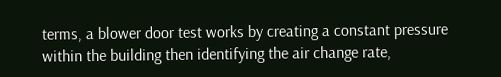terms, a blower door test works by creating a constant pressure within the building then identifying the air change rate,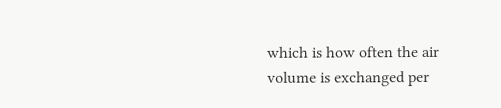which is how often the air volume is exchanged per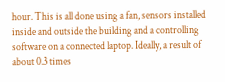hour. This is all done using a fan, sensors installed inside and outside the building and a controlling software on a connected laptop. Ideally, a result of about 0.3 times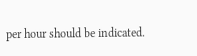per hour should be indicated.